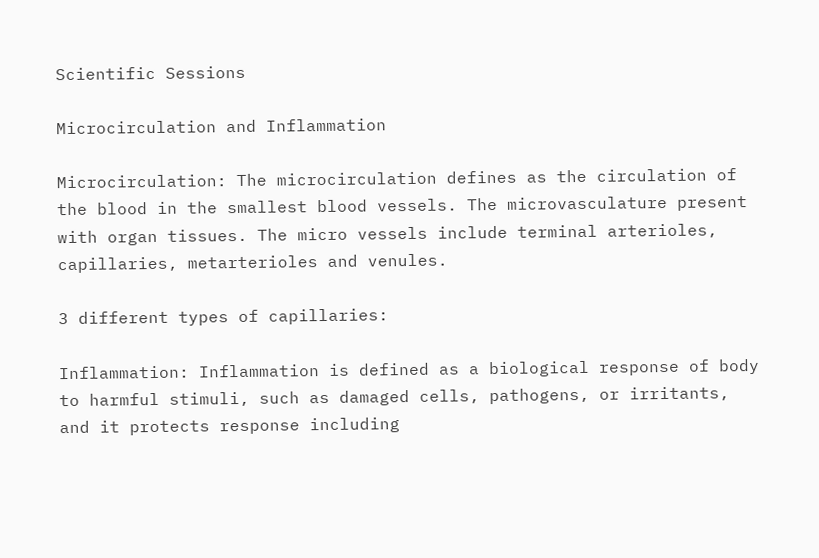Scientific Sessions

Microcirculation and Inflammation

Microcirculation: The microcirculation defines as the circulation of the blood in the smallest blood vessels. The microvasculature present with organ tissues. The micro vessels include terminal arterioles, capillaries, metarterioles and venules.

3 different types of capillaries:

Inflammation: Inflammation is defined as a biological response of body to harmful stimuli, such as damaged cells, pathogens, or irritants, and it protects response including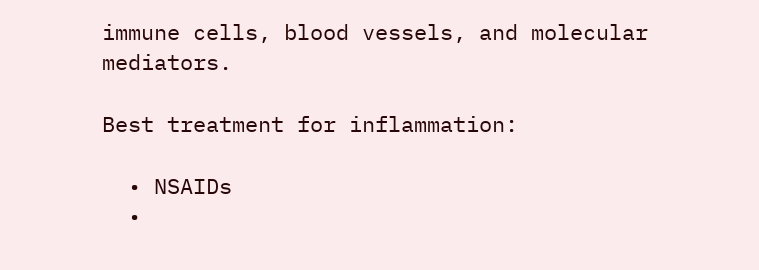immune cells, blood vessels, and molecular mediators.

Best treatment for inflammation:

  • NSAIDs
  •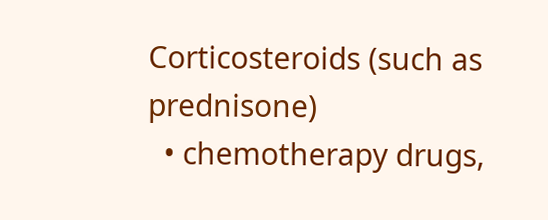Corticosteroids (such as prednisone)
  • chemotherapy drugs,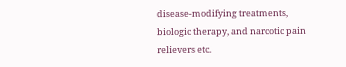disease-modifying treatments, biologic therapy, and narcotic pain relievers etc.